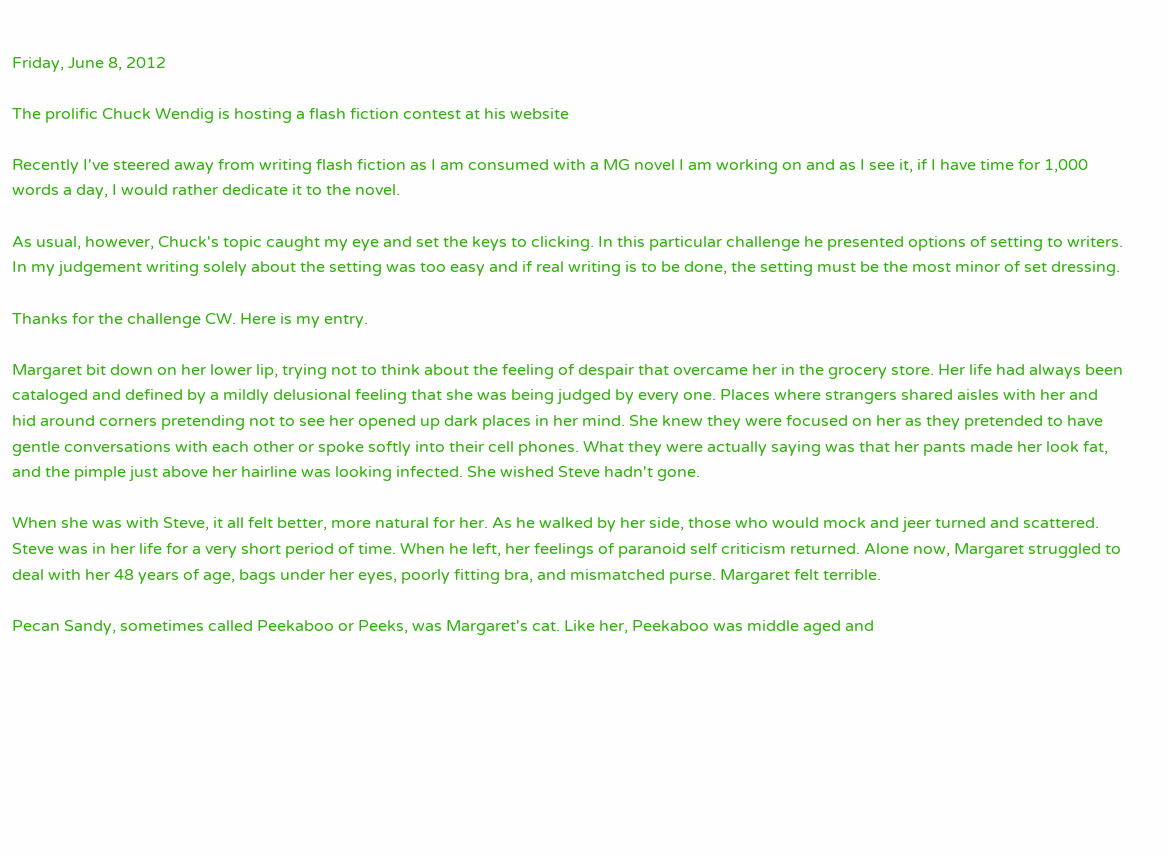Friday, June 8, 2012

The prolific Chuck Wendig is hosting a flash fiction contest at his website

Recently I've steered away from writing flash fiction as I am consumed with a MG novel I am working on and as I see it, if I have time for 1,000 words a day, I would rather dedicate it to the novel.

As usual, however, Chuck's topic caught my eye and set the keys to clicking. In this particular challenge he presented options of setting to writers. In my judgement writing solely about the setting was too easy and if real writing is to be done, the setting must be the most minor of set dressing.

Thanks for the challenge CW. Here is my entry.

Margaret bit down on her lower lip, trying not to think about the feeling of despair that overcame her in the grocery store. Her life had always been cataloged and defined by a mildly delusional feeling that she was being judged by every one. Places where strangers shared aisles with her and hid around corners pretending not to see her opened up dark places in her mind. She knew they were focused on her as they pretended to have gentle conversations with each other or spoke softly into their cell phones. What they were actually saying was that her pants made her look fat, and the pimple just above her hairline was looking infected. She wished Steve hadn't gone.

When she was with Steve, it all felt better, more natural for her. As he walked by her side, those who would mock and jeer turned and scattered. Steve was in her life for a very short period of time. When he left, her feelings of paranoid self criticism returned. Alone now, Margaret struggled to deal with her 48 years of age, bags under her eyes, poorly fitting bra, and mismatched purse. Margaret felt terrible.

Pecan Sandy, sometimes called Peekaboo or Peeks, was Margaret's cat. Like her, Peekaboo was middle aged and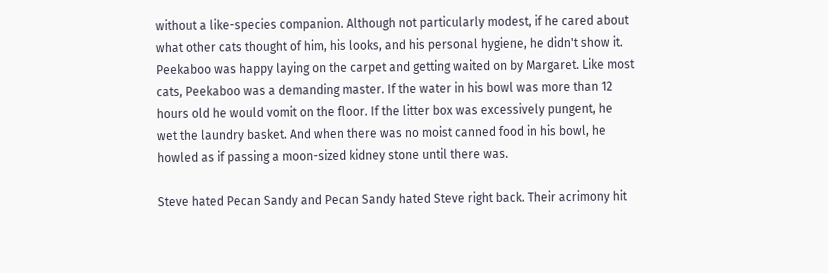without a like-species companion. Although not particularly modest, if he cared about what other cats thought of him, his looks, and his personal hygiene, he didn't show it. Peekaboo was happy laying on the carpet and getting waited on by Margaret. Like most cats, Peekaboo was a demanding master. If the water in his bowl was more than 12 hours old he would vomit on the floor. If the litter box was excessively pungent, he wet the laundry basket. And when there was no moist canned food in his bowl, he howled as if passing a moon-sized kidney stone until there was.

Steve hated Pecan Sandy and Pecan Sandy hated Steve right back. Their acrimony hit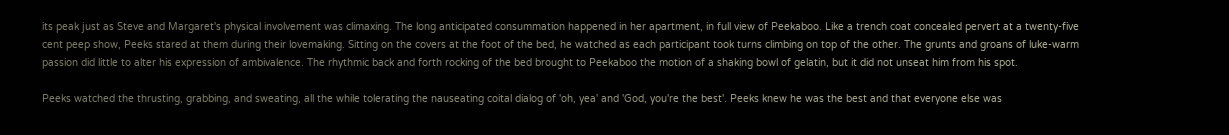its peak just as Steve and Margaret's physical involvement was climaxing. The long anticipated consummation happened in her apartment, in full view of Peekaboo. Like a trench coat concealed pervert at a twenty-five cent peep show, Peeks stared at them during their lovemaking. Sitting on the covers at the foot of the bed, he watched as each participant took turns climbing on top of the other. The grunts and groans of luke-warm passion did little to alter his expression of ambivalence. The rhythmic back and forth rocking of the bed brought to Peekaboo the motion of a shaking bowl of gelatin, but it did not unseat him from his spot.

Peeks watched the thrusting, grabbing, and sweating, all the while tolerating the nauseating coital dialog of 'oh, yea' and 'God, you're the best'. Peeks knew he was the best and that everyone else was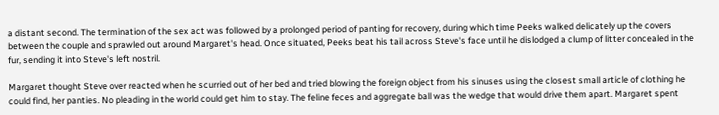a distant second. The termination of the sex act was followed by a prolonged period of panting for recovery, during which time Peeks walked delicately up the covers between the couple and sprawled out around Margaret's head. Once situated, Peeks beat his tail across Steve's face until he dislodged a clump of litter concealed in the fur, sending it into Steve's left nostril.

Margaret thought Steve over reacted when he scurried out of her bed and tried blowing the foreign object from his sinuses using the closest small article of clothing he could find, her panties. No pleading in the world could get him to stay. The feline feces and aggregate ball was the wedge that would drive them apart. Margaret spent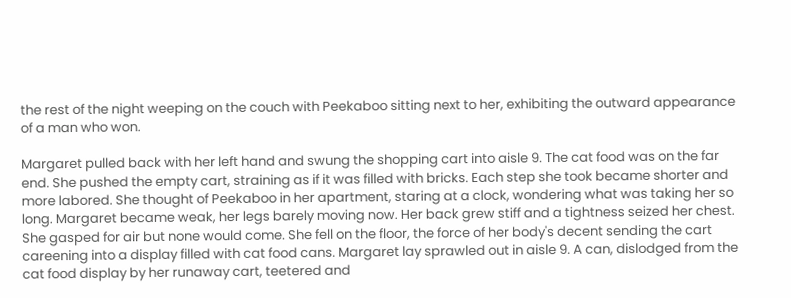the rest of the night weeping on the couch with Peekaboo sitting next to her, exhibiting the outward appearance of a man who won.

Margaret pulled back with her left hand and swung the shopping cart into aisle 9. The cat food was on the far end. She pushed the empty cart, straining as if it was filled with bricks. Each step she took became shorter and more labored. She thought of Peekaboo in her apartment, staring at a clock, wondering what was taking her so long. Margaret became weak, her legs barely moving now. Her back grew stiff and a tightness seized her chest. She gasped for air but none would come. She fell on the floor, the force of her body's decent sending the cart careening into a display filled with cat food cans. Margaret lay sprawled out in aisle 9. A can, dislodged from the cat food display by her runaway cart, teetered and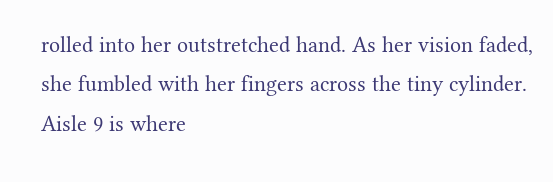rolled into her outstretched hand. As her vision faded, she fumbled with her fingers across the tiny cylinder. Aisle 9 is where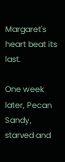Margaret's heart beat its last.

One week later, Pecan Sandy, starved and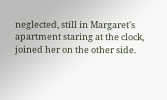neglected, still in Margaret's apartment staring at the clock, joined her on the other side.